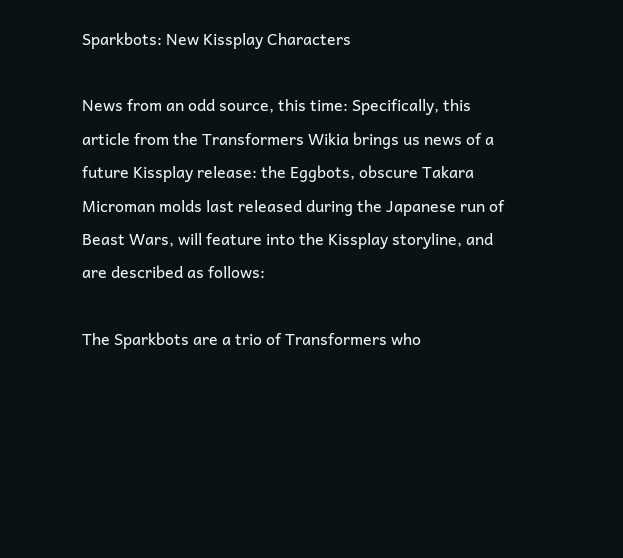Sparkbots: New Kissplay Characters

News from an odd source, this time: Specifically, this article from the Transformers Wikia brings us news of a future Kissplay release: the Eggbots, obscure Takara Microman molds last released during the Japanese run of Beast Wars, will feature into the Kissplay storyline, and are described as follows:

The Sparkbots are a trio of Transformers who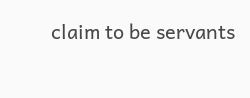claim to be servants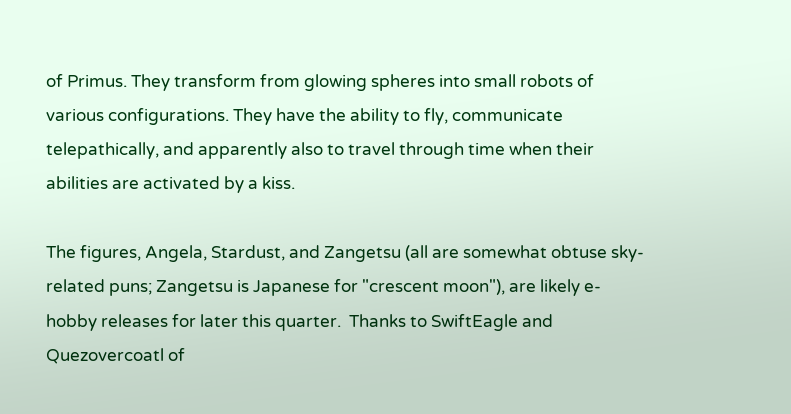of Primus. They transform from glowing spheres into small robots of various configurations. They have the ability to fly, communicate telepathically, and apparently also to travel through time when their abilities are activated by a kiss.

The figures, Angela, Stardust, and Zangetsu (all are somewhat obtuse sky-related puns; Zangetsu is Japanese for "crescent moon"), are likely e-hobby releases for later this quarter.  Thanks to SwiftEagle and Quezovercoatl of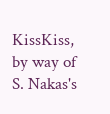KissKiss, by way of S. Nakas's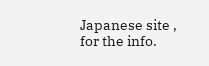Japanese site , for the info.